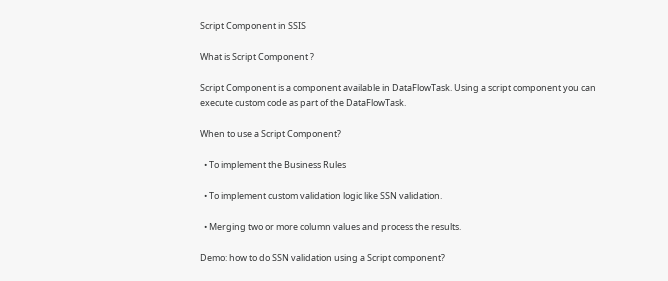Script Component in SSIS

What is Script Component ?

Script Component is a component available in DataFlowTask. Using a script component you can execute custom code as part of the DataFlowTask.

When to use a Script Component?

  • To implement the Business Rules

  • To implement custom validation logic like SSN validation.

  • Merging two or more column values and process the results.

Demo: how to do SSN validation using a Script component?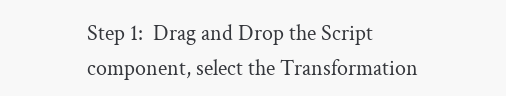Step 1:  Drag and Drop the Script component, select the Transformation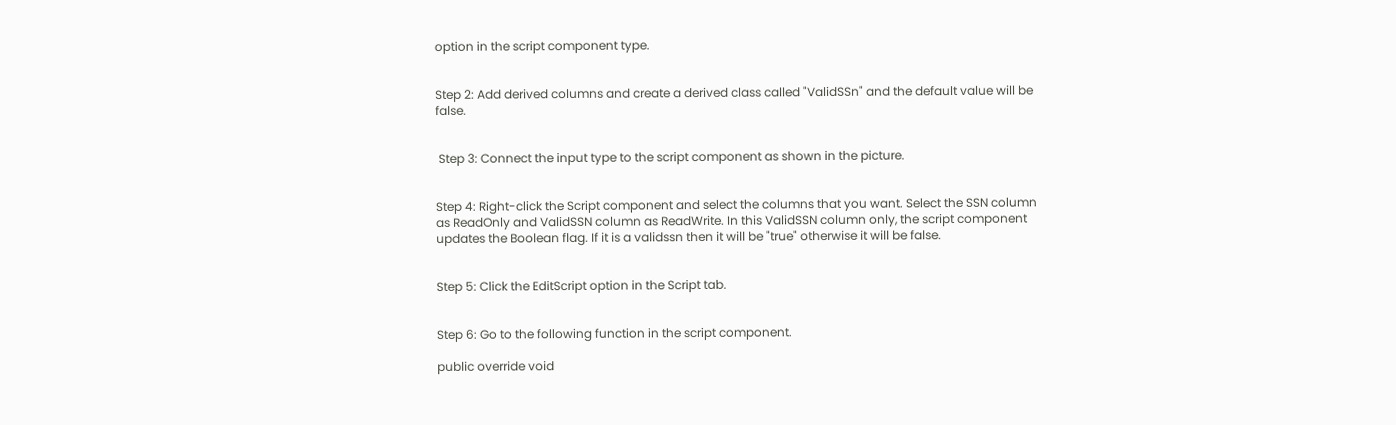option in the script component type.


Step 2: Add derived columns and create a derived class called "ValidSSn" and the default value will be false.


 Step 3: Connect the input type to the script component as shown in the picture.


Step 4: Right-click the Script component and select the columns that you want. Select the SSN column as ReadOnly and ValidSSN column as ReadWrite. In this ValidSSN column only, the script component updates the Boolean flag. If it is a validssn then it will be "true" otherwise it will be false.


Step 5: Click the EditScript option in the Script tab.


Step 6: Go to the following function in the script component.

public override void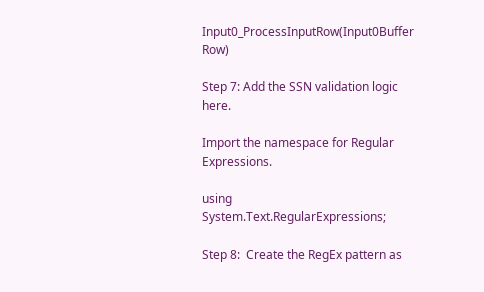Input0_ProcessInputRow(Input0Buffer Row)

Step 7: Add the SSN validation logic here.

Import the namespace for Regular Expressions.

using System.Text.RegularExpressions;

Step 8:  Create the RegEx pattern as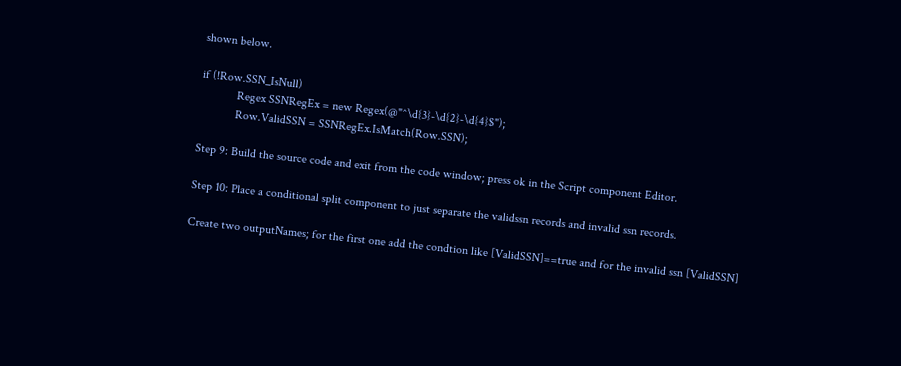shown below.

if (!Row.SSN_IsNull)
            Regex SSNRegEx = new Regex(@"^\d{3}-\d{2}-\d{4}$");
            Row.ValidSSN = SSNRegEx.IsMatch(Row.SSN);

Step 9: Build the source code and exit from the code window; press ok in the Script component Editor.

Step 10: Place a conditional split component to just separate the validssn records and invalid ssn records.

Create two outputNames; for the first one add the condtion like [ValidSSN]==true and for the invalid ssn [ValidSSN]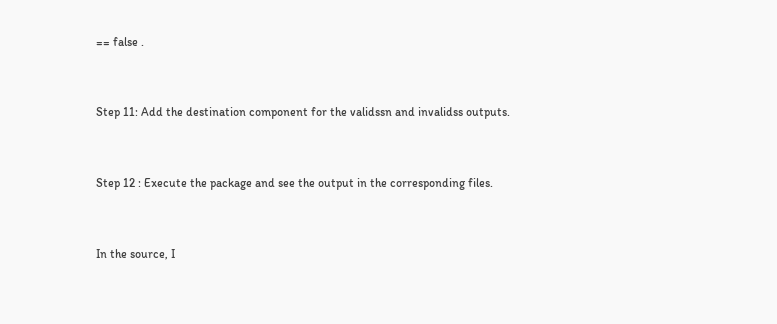== false .


Step 11: Add the destination component for the validssn and invalidss outputs.


Step 12 : Execute the package and see the output in the corresponding files.


In the source, I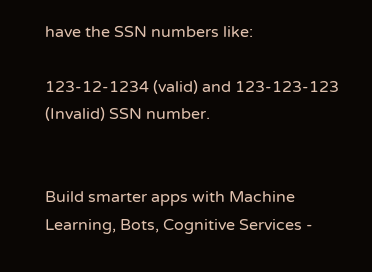have the SSN numbers like:

123-12-1234 (valid) and 123-123-123 (Invalid) SSN number.


Build smarter apps with Machine Learning, Bots, Cognitive Services -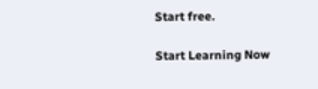Start free.

Start Learning Now